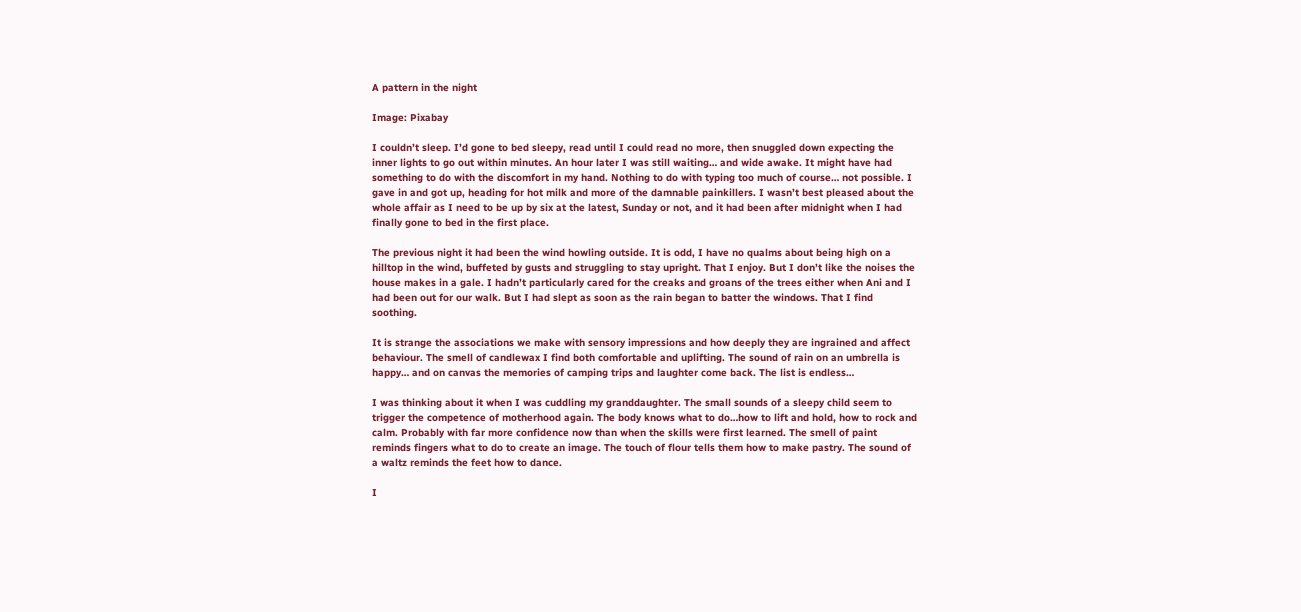A pattern in the night

Image: Pixabay

I couldn’t sleep. I’d gone to bed sleepy, read until I could read no more, then snuggled down expecting the inner lights to go out within minutes. An hour later I was still waiting… and wide awake. It might have had something to do with the discomfort in my hand. Nothing to do with typing too much of course… not possible. I gave in and got up, heading for hot milk and more of the damnable painkillers. I wasn’t best pleased about the whole affair as I need to be up by six at the latest, Sunday or not, and it had been after midnight when I had finally gone to bed in the first place.

The previous night it had been the wind howling outside. It is odd, I have no qualms about being high on a hilltop in the wind, buffeted by gusts and struggling to stay upright. That I enjoy. But I don’t like the noises the house makes in a gale. I hadn’t particularly cared for the creaks and groans of the trees either when Ani and I had been out for our walk. But I had slept as soon as the rain began to batter the windows. That I find soothing.

It is strange the associations we make with sensory impressions and how deeply they are ingrained and affect behaviour. The smell of candlewax I find both comfortable and uplifting. The sound of rain on an umbrella is happy… and on canvas the memories of camping trips and laughter come back. The list is endless…

I was thinking about it when I was cuddling my granddaughter. The small sounds of a sleepy child seem to trigger the competence of motherhood again. The body knows what to do…how to lift and hold, how to rock and calm. Probably with far more confidence now than when the skills were first learned. The smell of paint reminds fingers what to do to create an image. The touch of flour tells them how to make pastry. The sound of a waltz reminds the feet how to dance.

I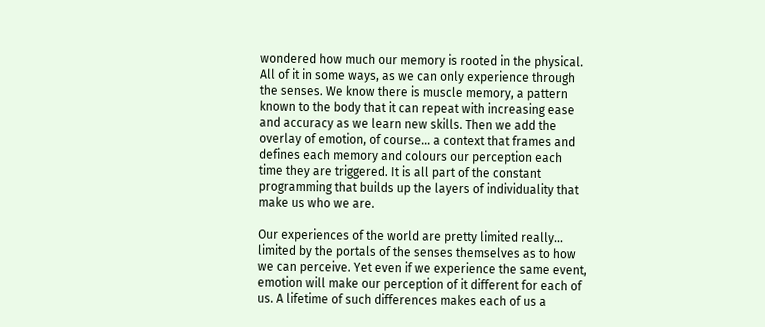wondered how much our memory is rooted in the physical. All of it in some ways, as we can only experience through the senses. We know there is muscle memory, a pattern known to the body that it can repeat with increasing ease and accuracy as we learn new skills. Then we add the overlay of emotion, of course… a context that frames and defines each memory and colours our perception each time they are triggered. It is all part of the constant programming that builds up the layers of individuality that make us who we are.

Our experiences of the world are pretty limited really… limited by the portals of the senses themselves as to how we can perceive. Yet even if we experience the same event, emotion will make our perception of it different for each of us. A lifetime of such differences makes each of us a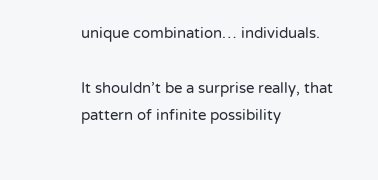unique combination… individuals.

It shouldn’t be a surprise really, that pattern of infinite possibility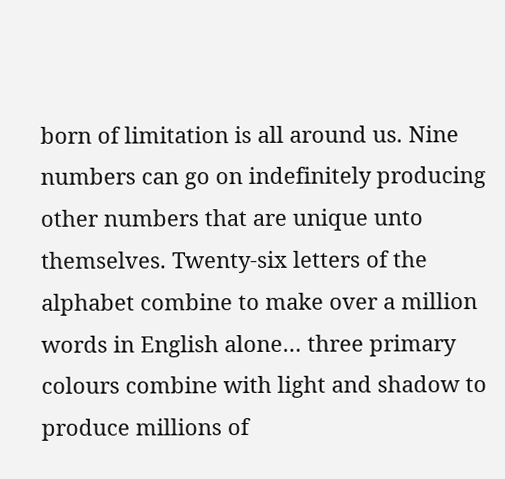born of limitation is all around us. Nine numbers can go on indefinitely producing other numbers that are unique unto themselves. Twenty-six letters of the alphabet combine to make over a million words in English alone… three primary colours combine with light and shadow to produce millions of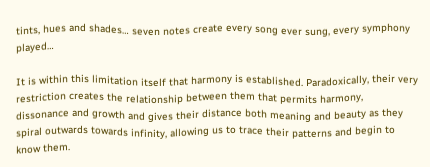tints, hues and shades… seven notes create every song ever sung, every symphony played…

It is within this limitation itself that harmony is established. Paradoxically, their very restriction creates the relationship between them that permits harmony, dissonance and growth and gives their distance both meaning and beauty as they spiral outwards towards infinity, allowing us to trace their patterns and begin to know them.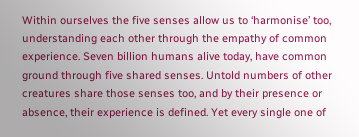Within ourselves the five senses allow us to ‘harmonise’ too, understanding each other through the empathy of common experience. Seven billion humans alive today, have common ground through five shared senses. Untold numbers of other creatures share those senses too, and by their presence or absence, their experience is defined. Yet every single one of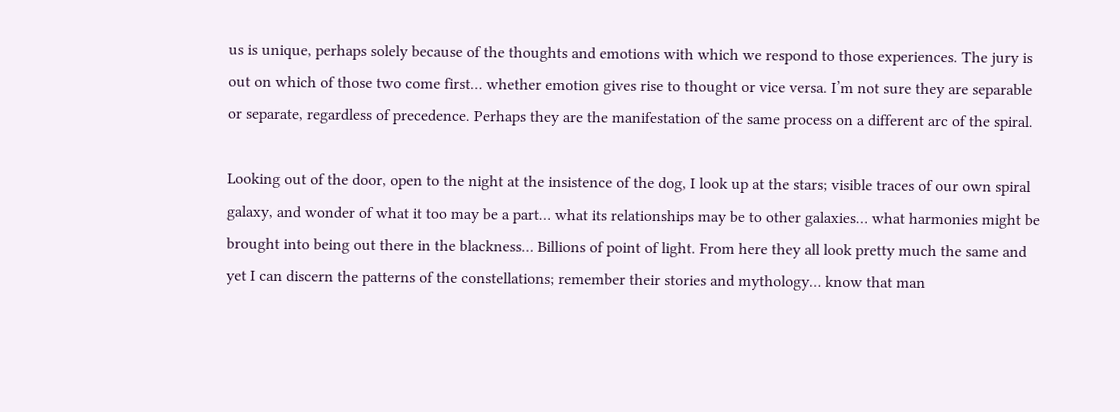us is unique, perhaps solely because of the thoughts and emotions with which we respond to those experiences. The jury is out on which of those two come first… whether emotion gives rise to thought or vice versa. I’m not sure they are separable or separate, regardless of precedence. Perhaps they are the manifestation of the same process on a different arc of the spiral.

Looking out of the door, open to the night at the insistence of the dog, I look up at the stars; visible traces of our own spiral galaxy, and wonder of what it too may be a part… what its relationships may be to other galaxies… what harmonies might be brought into being out there in the blackness… Billions of point of light. From here they all look pretty much the same and yet I can discern the patterns of the constellations; remember their stories and mythology… know that man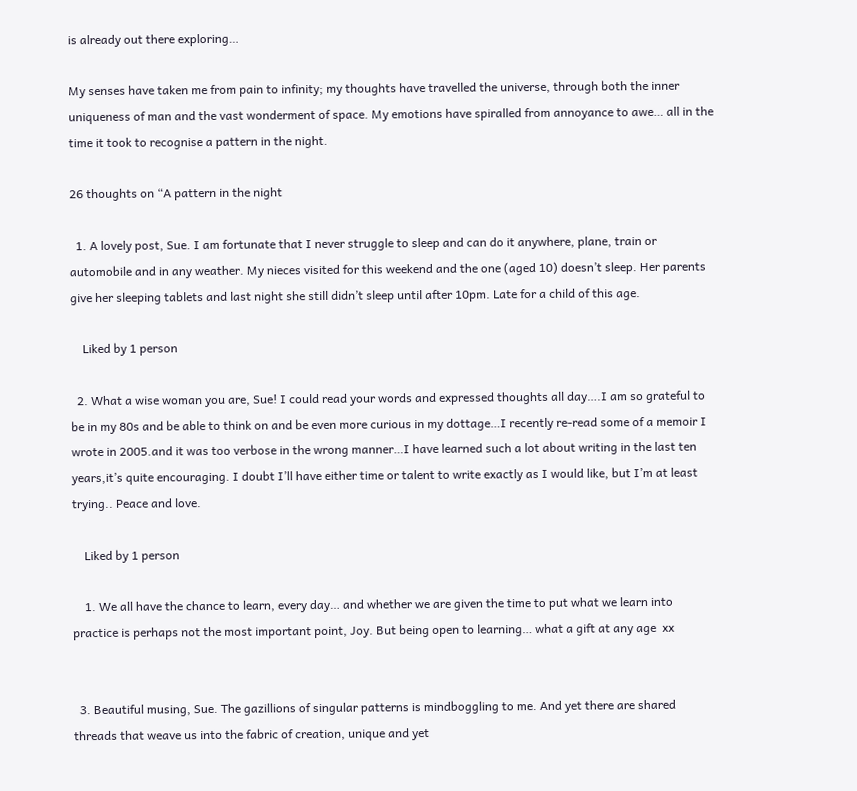is already out there exploring…

My senses have taken me from pain to infinity; my thoughts have travelled the universe, through both the inner uniqueness of man and the vast wonderment of space. My emotions have spiralled from annoyance to awe… all in the time it took to recognise a pattern in the night.

26 thoughts on “A pattern in the night

  1. A lovely post, Sue. I am fortunate that I never struggle to sleep and can do it anywhere, plane, train or automobile and in any weather. My nieces visited for this weekend and the one (aged 10) doesn’t sleep. Her parents give her sleeping tablets and last night she still didn’t sleep until after 10pm. Late for a child of this age.

    Liked by 1 person

  2. What a wise woman you are, Sue! I could read your words and expressed thoughts all day….I am so grateful to be in my 80s and be able to think on and be even more curious in my dottage…I recently re-read some of a memoir I wrote in 2005.and it was too verbose in the wrong manner…I have learned such a lot about writing in the last ten years,it’s quite encouraging. I doubt I’ll have either time or talent to write exactly as I would like, but I’m at least trying.. Peace and love.

    Liked by 1 person

    1. We all have the chance to learn, every day… and whether we are given the time to put what we learn into practice is perhaps not the most important point, Joy. But being open to learning… what a gift at any age  xx


  3. Beautiful musing, Sue. The gazillions of singular patterns is mindboggling to me. And yet there are shared threads that weave us into the fabric of creation, unique and yet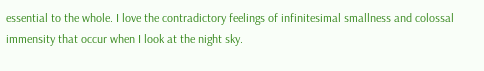essential to the whole. I love the contradictory feelings of infinitesimal smallness and colossal immensity that occur when I look at the night sky.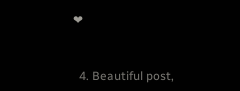❤


  4. Beautiful post,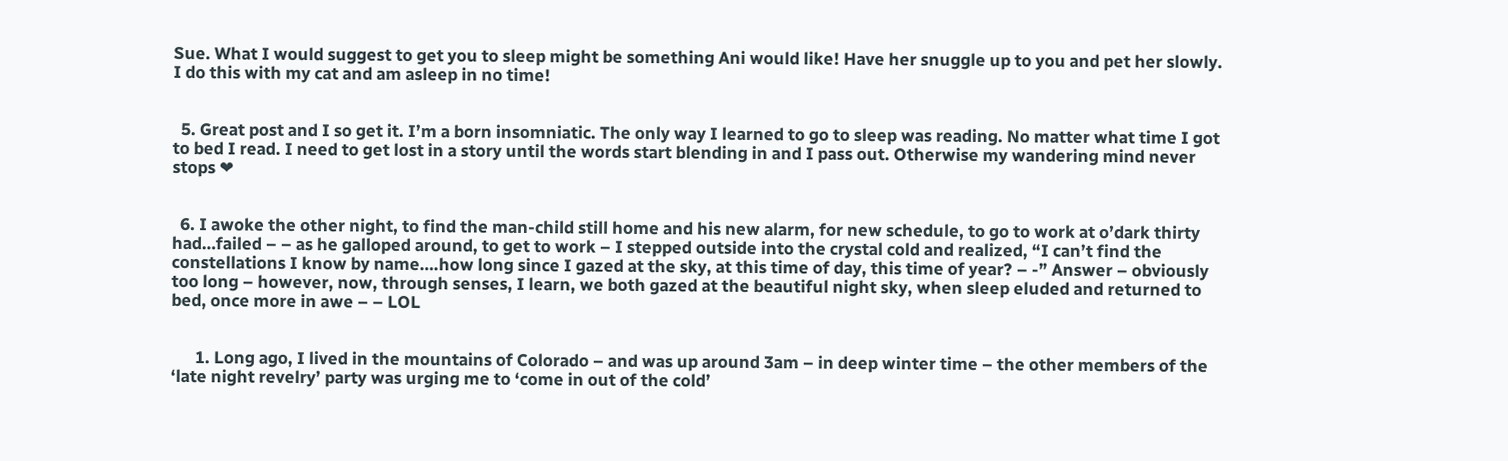Sue. What I would suggest to get you to sleep might be something Ani would like! Have her snuggle up to you and pet her slowly. I do this with my cat and am asleep in no time!


  5. Great post and I so get it. I’m a born insomniatic. The only way I learned to go to sleep was reading. No matter what time I got to bed I read. I need to get lost in a story until the words start blending in and I pass out. Otherwise my wandering mind never stops ❤


  6. I awoke the other night, to find the man-child still home and his new alarm, for new schedule, to go to work at o’dark thirty had…failed – – as he galloped around, to get to work – I stepped outside into the crystal cold and realized, “I can’t find the constellations I know by name….how long since I gazed at the sky, at this time of day, this time of year? – -” Answer – obviously too long – however, now, through senses, I learn, we both gazed at the beautiful night sky, when sleep eluded and returned to bed, once more in awe – – LOL


      1. Long ago, I lived in the mountains of Colorado – and was up around 3am – in deep winter time – the other members of the ‘late night revelry’ party was urging me to ‘come in out of the cold’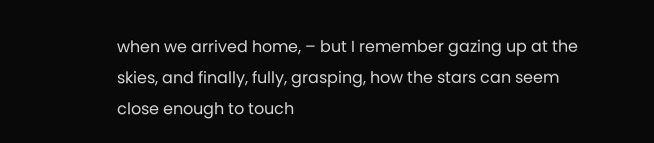when we arrived home, – but I remember gazing up at the skies, and finally, fully, grasping, how the stars can seem close enough to touch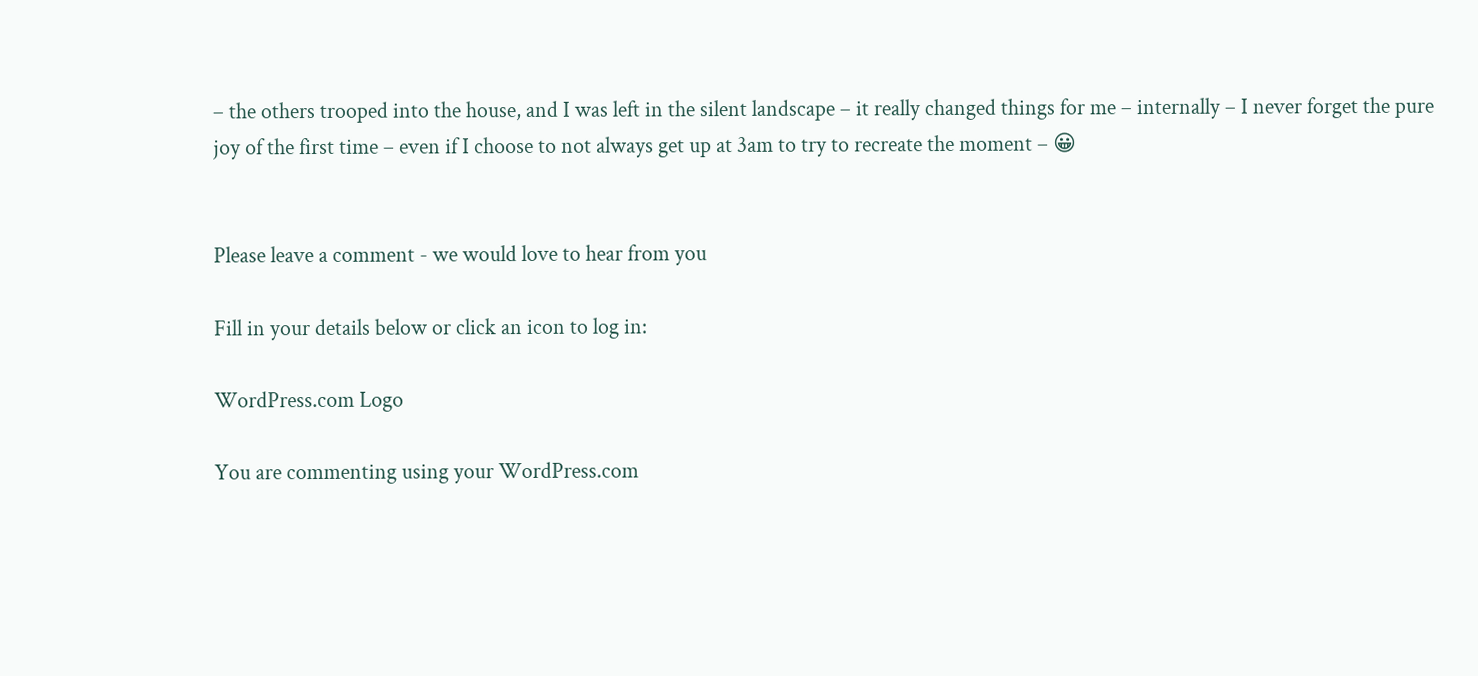– the others trooped into the house, and I was left in the silent landscape – it really changed things for me – internally – I never forget the pure joy of the first time – even if I choose to not always get up at 3am to try to recreate the moment – 😀


Please leave a comment - we would love to hear from you

Fill in your details below or click an icon to log in:

WordPress.com Logo

You are commenting using your WordPress.com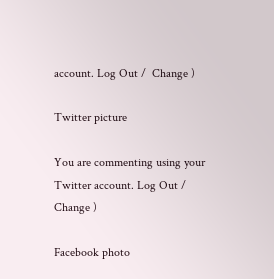account. Log Out /  Change )

Twitter picture

You are commenting using your Twitter account. Log Out /  Change )

Facebook photo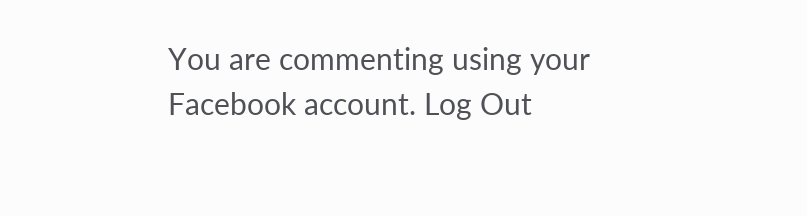You are commenting using your Facebook account. Log Out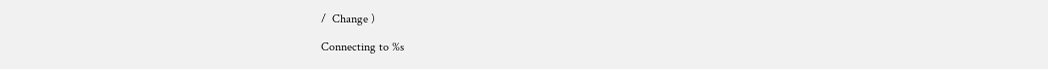/  Change )

Connecting to %s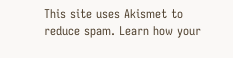This site uses Akismet to reduce spam. Learn how your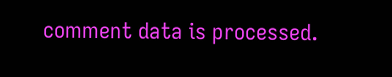comment data is processed.